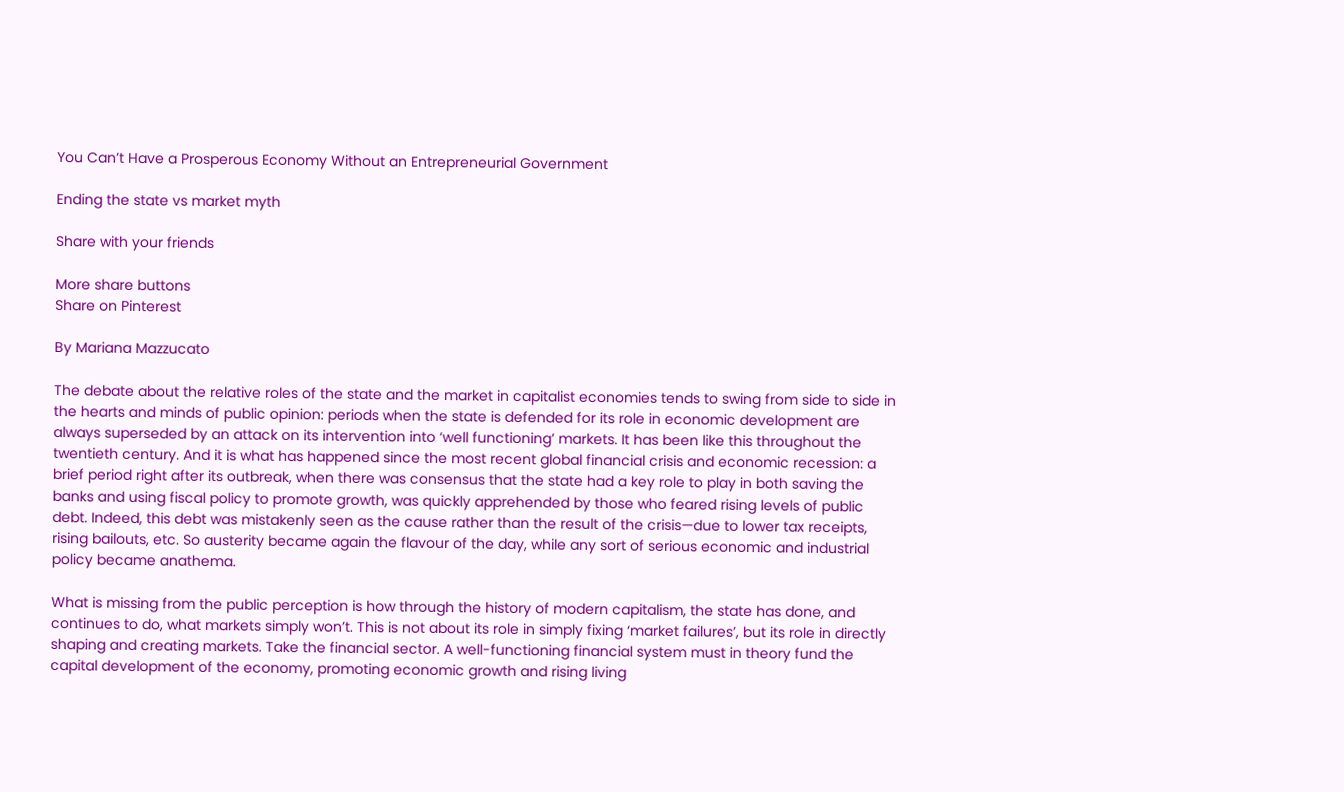You Can’t Have a Prosperous Economy Without an Entrepreneurial Government

Ending the state vs market myth

Share with your friends

More share buttons
Share on Pinterest

By Mariana Mazzucato

The debate about the relative roles of the state and the market in capitalist economies tends to swing from side to side in the hearts and minds of public opinion: periods when the state is defended for its role in economic development are always superseded by an attack on its intervention into ‘well functioning’ markets. It has been like this throughout the twentieth century. And it is what has happened since the most recent global financial crisis and economic recession: a brief period right after its outbreak, when there was consensus that the state had a key role to play in both saving the banks and using fiscal policy to promote growth, was quickly apprehended by those who feared rising levels of public debt. Indeed, this debt was mistakenly seen as the cause rather than the result of the crisis—due to lower tax receipts, rising bailouts, etc. So austerity became again the flavour of the day, while any sort of serious economic and industrial policy became anathema.

What is missing from the public perception is how through the history of modern capitalism, the state has done, and continues to do, what markets simply won’t. This is not about its role in simply fixing ‘market failures’, but its role in directly shaping and creating markets. Take the financial sector. A well-functioning financial system must in theory fund the capital development of the economy, promoting economic growth and rising living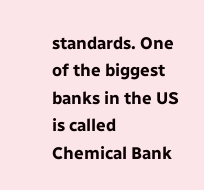standards. One of the biggest banks in the US is called Chemical Bank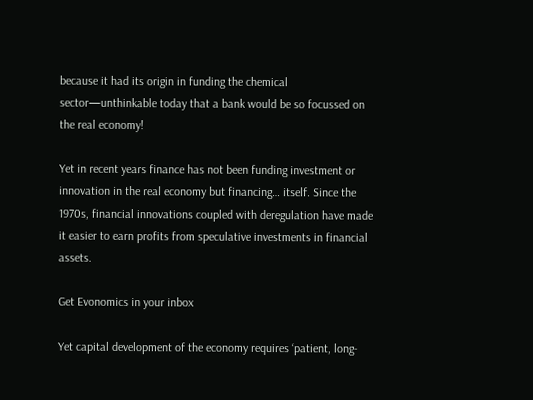because it had its origin in funding the chemical sector—unthinkable today that a bank would be so focussed on the real economy!

Yet in recent years finance has not been funding investment or innovation in the real economy but financing… itself. Since the 1970s, financial innovations coupled with deregulation have made it easier to earn profits from speculative investments in financial assets.

Get Evonomics in your inbox

Yet capital development of the economy requires ‘patient, long-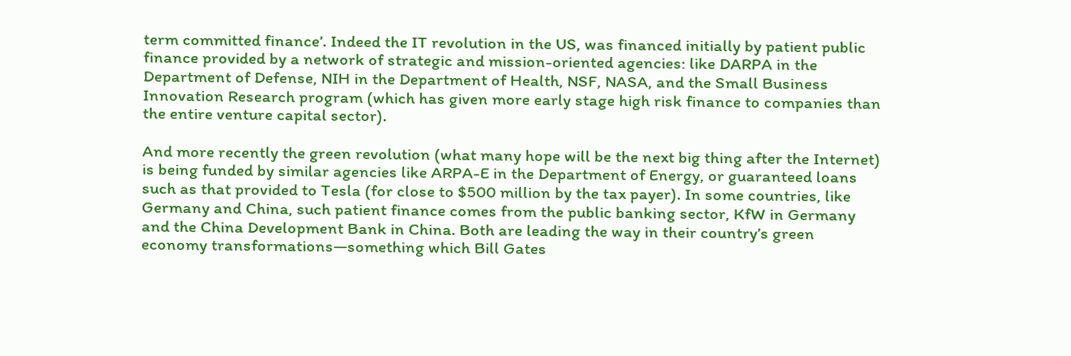term committed finance’. Indeed the IT revolution in the US, was financed initially by patient public finance provided by a network of strategic and mission-oriented agencies: like DARPA in the Department of Defense, NIH in the Department of Health, NSF, NASA, and the Small Business Innovation Research program (which has given more early stage high risk finance to companies than the entire venture capital sector).

And more recently the green revolution (what many hope will be the next big thing after the Internet) is being funded by similar agencies like ARPA-E in the Department of Energy, or guaranteed loans such as that provided to Tesla (for close to $500 million by the tax payer). In some countries, like Germany and China, such patient finance comes from the public banking sector, KfW in Germany and the China Development Bank in China. Both are leading the way in their country’s green economy transformations—something which Bill Gates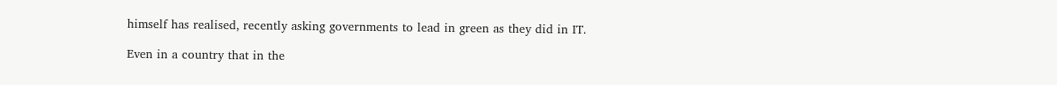himself has realised, recently asking governments to lead in green as they did in IT.

Even in a country that in the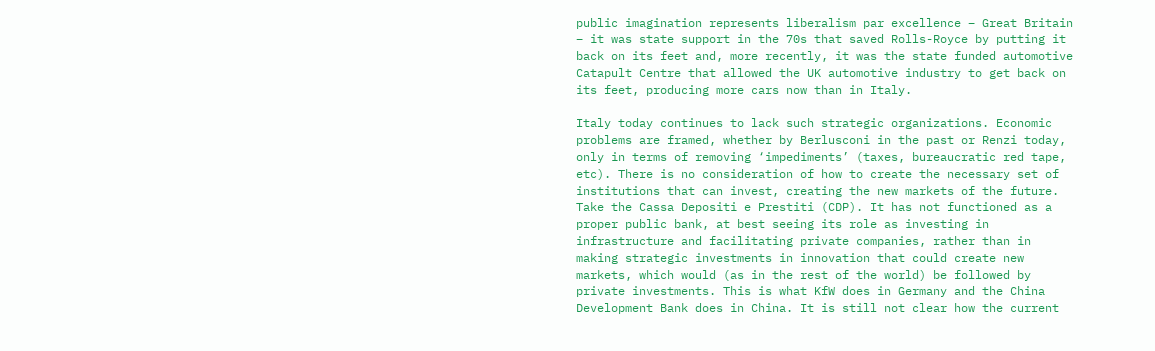public imagination represents liberalism par excellence – Great Britain – it was state support in the 70s that saved Rolls-Royce by putting it back on its feet and, more recently, it was the state funded automotive Catapult Centre that allowed the UK automotive industry to get back on its feet, producing more cars now than in Italy.

Italy today continues to lack such strategic organizations. Economic problems are framed, whether by Berlusconi in the past or Renzi today, only in terms of removing ‘impediments’ (taxes, bureaucratic red tape, etc). There is no consideration of how to create the necessary set of institutions that can invest, creating the new markets of the future. Take the Cassa Depositi e Prestiti (CDP). It has not functioned as a proper public bank, at best seeing its role as investing in infrastructure and facilitating private companies, rather than in making strategic investments in innovation that could create new markets, which would (as in the rest of the world) be followed by private investments. This is what KfW does in Germany and the China Development Bank does in China. It is still not clear how the current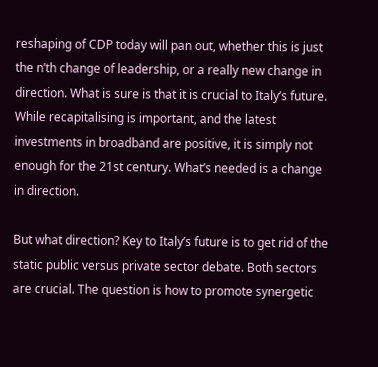reshaping of CDP today will pan out, whether this is just the n’th change of leadership, or a really new change in direction. What is sure is that it is crucial to Italy’s future. While recapitalising is important, and the latest investments in broadband are positive, it is simply not enough for the 21st century. What’s needed is a change in direction.

But what direction? Key to Italy’s future is to get rid of the static public versus private sector debate. Both sectors are crucial. The question is how to promote synergetic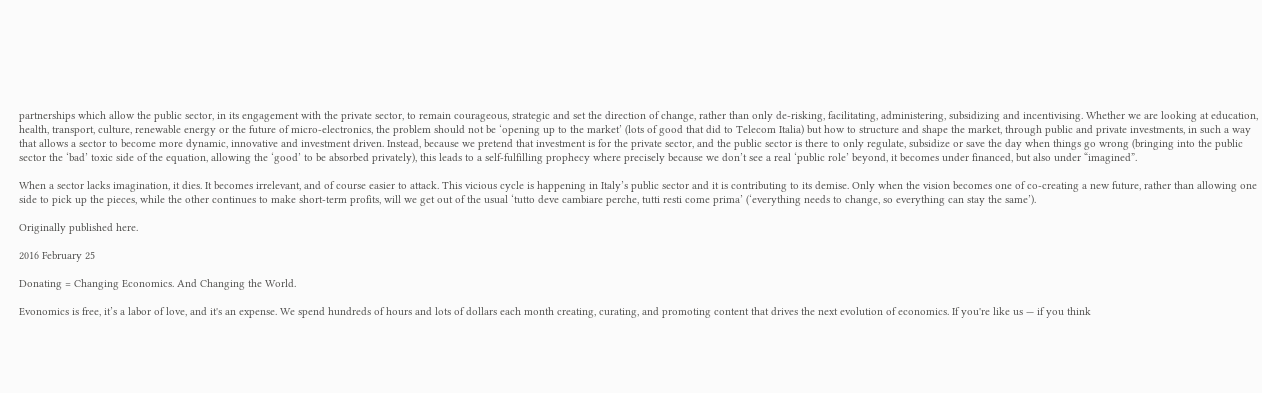partnerships which allow the public sector, in its engagement with the private sector, to remain courageous, strategic and set the direction of change, rather than only de-risking, facilitating, administering, subsidizing and incentivising. Whether we are looking at education, health, transport, culture, renewable energy or the future of micro-electronics, the problem should not be ‘opening up to the market’ (lots of good that did to Telecom Italia) but how to structure and shape the market, through public and private investments, in such a way that allows a sector to become more dynamic, innovative and investment driven. Instead, because we pretend that investment is for the private sector, and the public sector is there to only regulate, subsidize or save the day when things go wrong (bringing into the public sector the ‘bad’ toxic side of the equation, allowing the ‘good’ to be absorbed privately), this leads to a self-fulfilling prophecy where precisely because we don’t see a real ‘public role’ beyond, it becomes under financed, but also under “imagined”.

When a sector lacks imagination, it dies. It becomes irrelevant, and of course easier to attack. This vicious cycle is happening in Italy’s public sector and it is contributing to its demise. Only when the vision becomes one of co-creating a new future, rather than allowing one side to pick up the pieces, while the other continues to make short-term profits, will we get out of the usual ‘tutto deve cambiare perche, tutti resti come prima’ (‘everything needs to change, so everything can stay the same’).

Originally published here.

2016 February 25

Donating = Changing Economics. And Changing the World.

Evonomics is free, it’s a labor of love, and it's an expense. We spend hundreds of hours and lots of dollars each month creating, curating, and promoting content that drives the next evolution of economics. If you're like us — if you think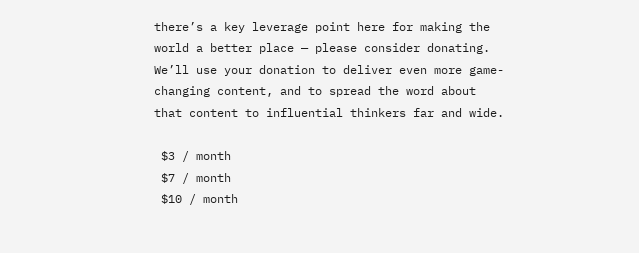there’s a key leverage point here for making the world a better place — please consider donating. We’ll use your donation to deliver even more game-changing content, and to spread the word about that content to influential thinkers far and wide.

 $3 / month
 $7 / month
 $10 / month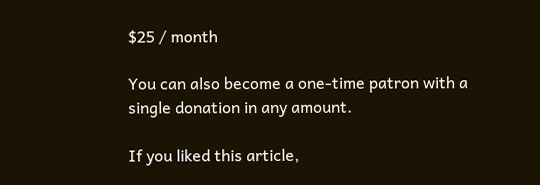$25 / month

You can also become a one-time patron with a single donation in any amount.

If you liked this article,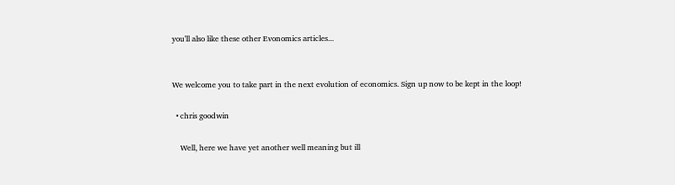you'll also like these other Evonomics articles...


We welcome you to take part in the next evolution of economics. Sign up now to be kept in the loop!

  • chris goodwin

    Well, here we have yet another well meaning but ill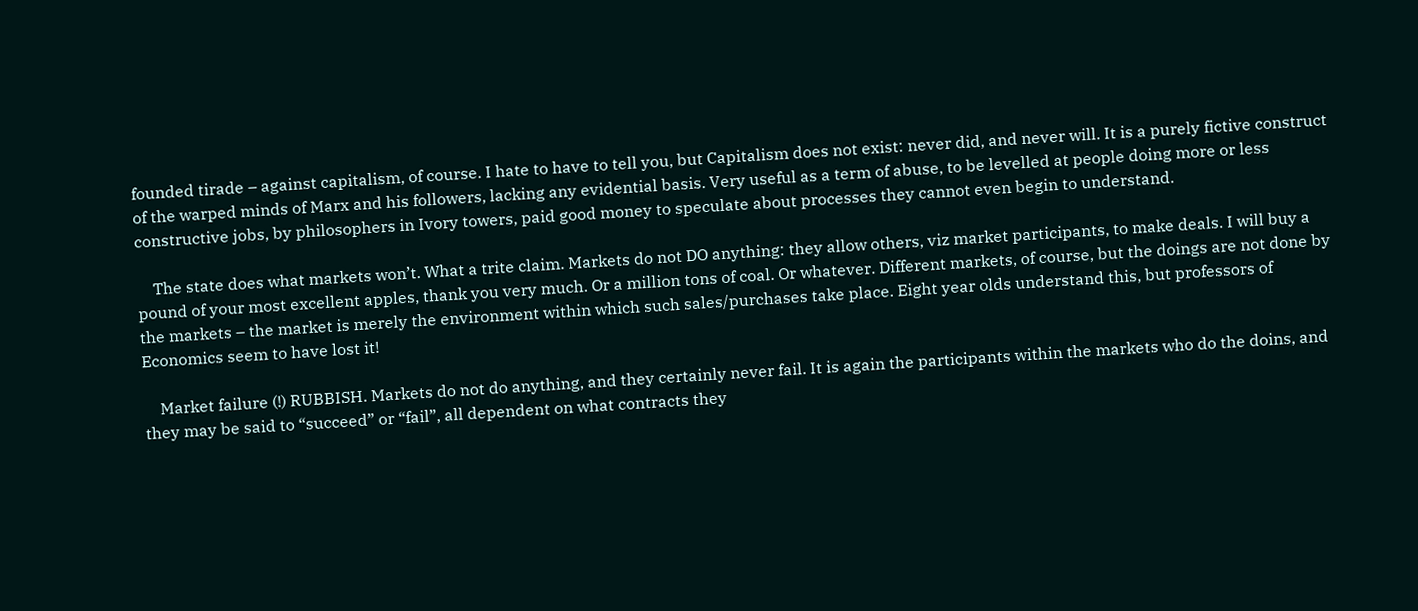founded tirade – against capitalism, of course. I hate to have to tell you, but Capitalism does not exist: never did, and never will. It is a purely fictive construct of the warped minds of Marx and his followers, lacking any evidential basis. Very useful as a term of abuse, to be levelled at people doing more or less constructive jobs, by philosophers in Ivory towers, paid good money to speculate about processes they cannot even begin to understand.

    The state does what markets won’t. What a trite claim. Markets do not DO anything: they allow others, viz market participants, to make deals. I will buy a pound of your most excellent apples, thank you very much. Or a million tons of coal. Or whatever. Different markets, of course, but the doings are not done by the markets – the market is merely the environment within which such sales/purchases take place. Eight year olds understand this, but professors of Economics seem to have lost it!

    Market failure (!) RUBBISH. Markets do not do anything, and they certainly never fail. It is again the participants within the markets who do the doins, and they may be said to “succeed” or “fail”, all dependent on what contracts they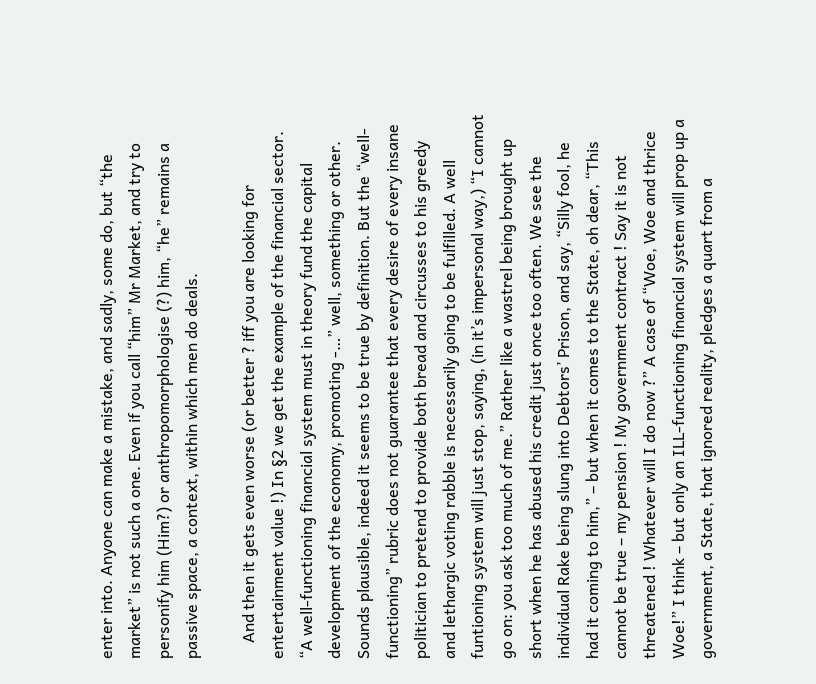enter into. Anyone can make a mistake, and sadly, some do, but “the market” is not such a one. Even if you call “him” Mr Market, and try to personify him (Him?) or anthropomorphologise (?) him, “he” remains a passive space, a context, within which men do deals.

    And then it gets even worse (or better ? iff you are looking for entertainment value !) In §2 we get the example of the financial sector. “A well-functioning financial system must in theory fund the capital development of the economy, promoting -…” well, something or other. Sounds plausible, indeed it seems to be true by definition. But the “well-functioning” rubric does not guarantee that every desire of every insane politician to pretend to provide both bread and circusses to his greedy and lethargic voting rabble is necessarily going to be fulfilled. A well funtioning system will just stop, saying, (in it’s impersonal way,) “I cannot go on: you ask too much of me.” Rather like a wastrel being brought up short when he has abused his credit just once too often. We see the individual Rake being slung into Debtors’ Prison, and say, “Silly fool, he had it coming to him,” – but when it comes to the State, oh dear, “This cannot be true – my pension ! My government contract ! Say it is not threatened ! Whatever will I do now ?” A case of “Woe, Woe and thrice Woe!” I think – but only an ILL-functioning financial system will prop up a government, a State, that ignored reality, pledges a quart from a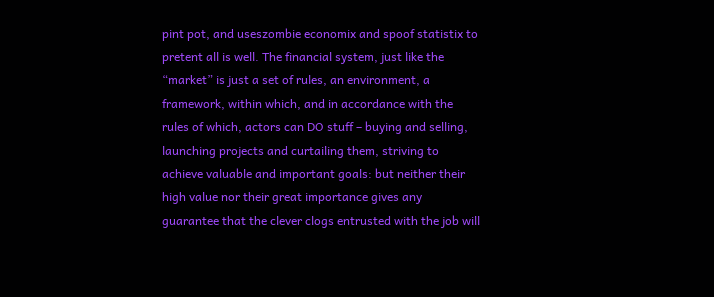pint pot, and useszombie economix and spoof statistix to pretent all is well. The financial system, just like the “market” is just a set of rules, an environment, a framework, within which, and in accordance with the rules of which, actors can DO stuff – buying and selling, launching projects and curtailing them, striving to achieve valuable and important goals: but neither their high value nor their great importance gives any guarantee that the clever clogs entrusted with the job will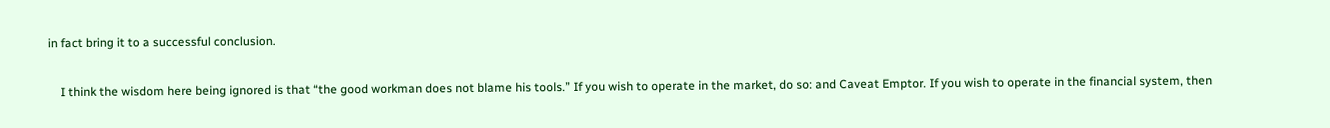in fact bring it to a successful conclusion.

    I think the wisdom here being ignored is that “the good workman does not blame his tools.” If you wish to operate in the market, do so: and Caveat Emptor. If you wish to operate in the financial system, then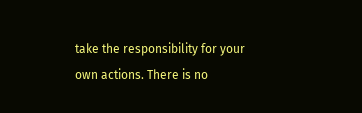take the responsibility for your own actions. There is no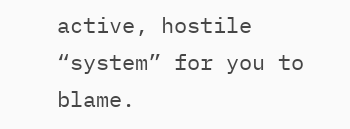active, hostile “system” for you to blame.